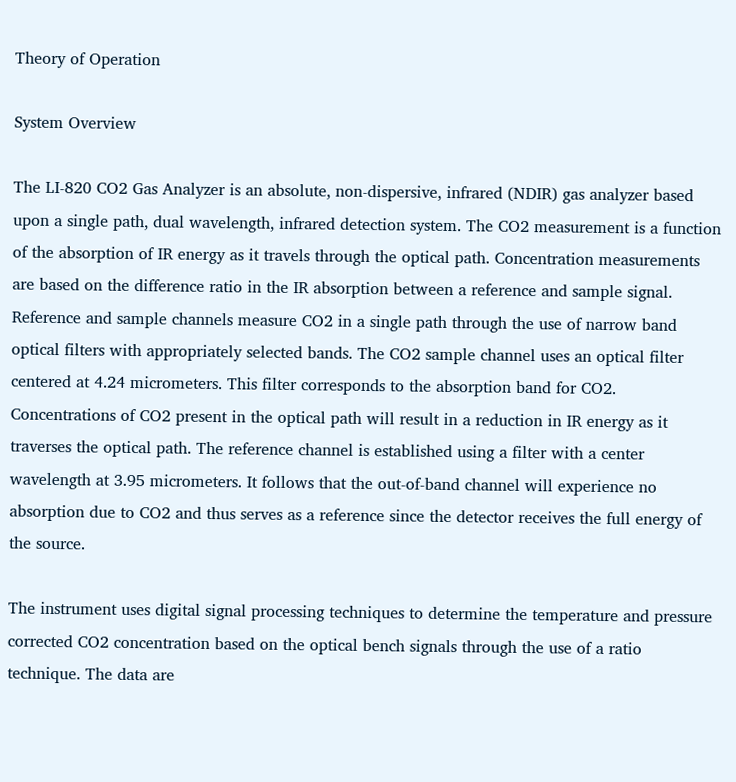Theory of Operation

System Overview

The LI-820 CO2 Gas Analyzer is an absolute, non-dispersive, infrared (NDIR) gas analyzer based upon a single path, dual wavelength, infrared detection system. The CO2 measurement is a function of the absorption of IR energy as it travels through the optical path. Concentration measurements are based on the difference ratio in the IR absorption between a reference and sample signal. Reference and sample channels measure CO2 in a single path through the use of narrow band optical filters with appropriately selected bands. The CO2 sample channel uses an optical filter centered at 4.24 micrometers. This filter corresponds to the absorption band for CO2. Concentrations of CO2 present in the optical path will result in a reduction in IR energy as it traverses the optical path. The reference channel is established using a filter with a center wavelength at 3.95 micrometers. It follows that the out-of-band channel will experience no absorption due to CO2 and thus serves as a reference since the detector receives the full energy of the source.

The instrument uses digital signal processing techniques to determine the temperature and pressure corrected CO2 concentration based on the optical bench signals through the use of a ratio technique. The data are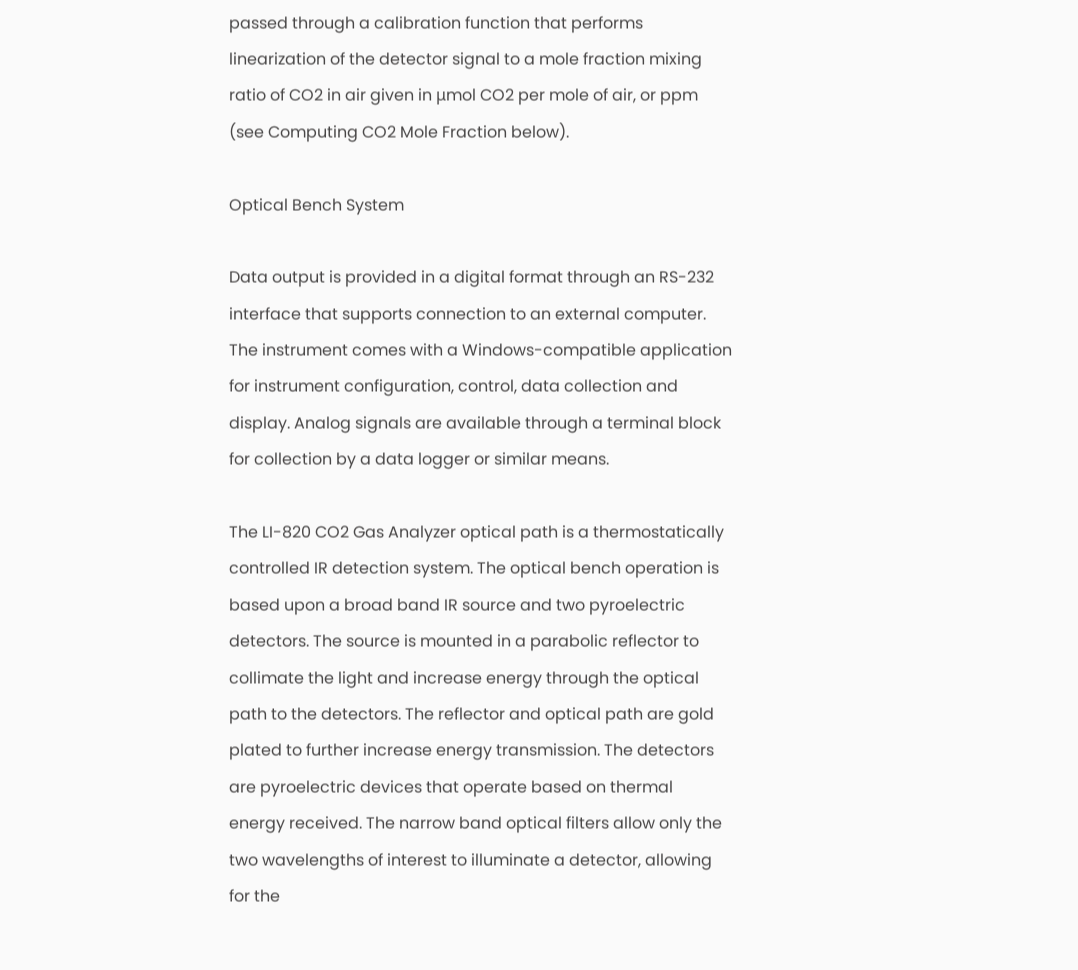passed through a calibration function that performs linearization of the detector signal to a mole fraction mixing ratio of CO2 in air given in μmol CO2 per mole of air, or ppm (see Computing CO2 Mole Fraction below).

Optical Bench System

Data output is provided in a digital format through an RS-232 interface that supports connection to an external computer. The instrument comes with a Windows-compatible application for instrument configuration, control, data collection and display. Analog signals are available through a terminal block for collection by a data logger or similar means.

The LI-820 CO2 Gas Analyzer optical path is a thermostatically controlled IR detection system. The optical bench operation is based upon a broad band IR source and two pyroelectric detectors. The source is mounted in a parabolic reflector to collimate the light and increase energy through the optical path to the detectors. The reflector and optical path are gold plated to further increase energy transmission. The detectors are pyroelectric devices that operate based on thermal energy received. The narrow band optical filters allow only the two wavelengths of interest to illuminate a detector, allowing for the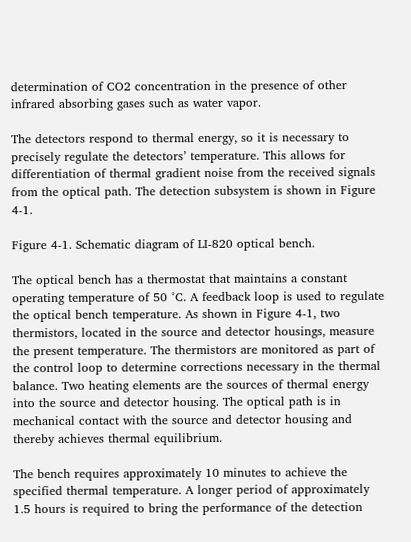determination of CO2 concentration in the presence of other infrared absorbing gases such as water vapor.

The detectors respond to thermal energy, so it is necessary to precisely regulate the detectors’ temperature. This allows for differentiation of thermal gradient noise from the received signals from the optical path. The detection subsystem is shown in Figure 4‑1.

Figure 4‑1. Schematic diagram of LI-820 optical bench.

The optical bench has a thermostat that maintains a constant operating temperature of 50 °C. A feedback loop is used to regulate the optical bench temperature. As shown in Figure 4‑1, two thermistors, located in the source and detector housings, measure the present temperature. The thermistors are monitored as part of the control loop to determine corrections necessary in the thermal balance. Two heating elements are the sources of thermal energy into the source and detector housing. The optical path is in mechanical contact with the source and detector housing and thereby achieves thermal equilibrium.

The bench requires approximately 10 minutes to achieve the specified thermal temperature. A longer period of approximately 1.5 hours is required to bring the performance of the detection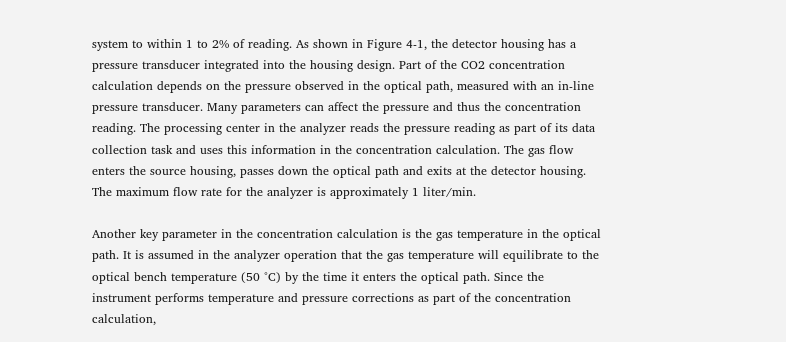system to within 1 to 2% of reading. As shown in Figure 4‑1, the detector housing has a pressure transducer integrated into the housing design. Part of the CO2 concentration calculation depends on the pressure observed in the optical path, measured with an in-line pressure transducer. Many parameters can affect the pressure and thus the concentration reading. The processing center in the analyzer reads the pressure reading as part of its data collection task and uses this information in the concentration calculation. The gas flow enters the source housing, passes down the optical path and exits at the detector housing. The maximum flow rate for the analyzer is approximately 1 liter/min.

Another key parameter in the concentration calculation is the gas temperature in the optical path. It is assumed in the analyzer operation that the gas temperature will equilibrate to the optical bench temperature (50 °C) by the time it enters the optical path. Since the instrument performs temperature and pressure corrections as part of the concentration calculation,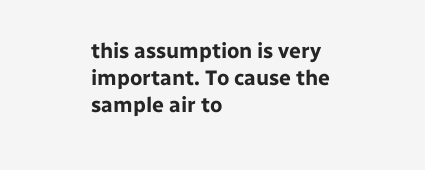this assumption is very important. To cause the sample air to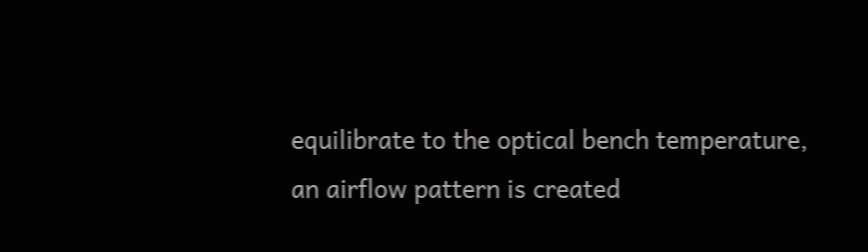equilibrate to the optical bench temperature, an airflow pattern is created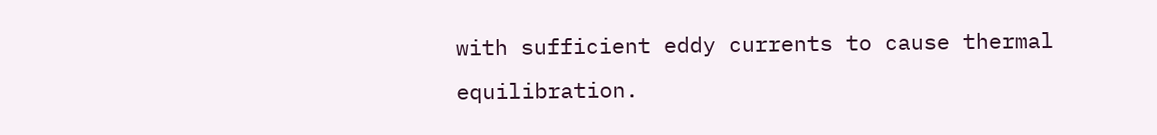with sufficient eddy currents to cause thermal equilibration.